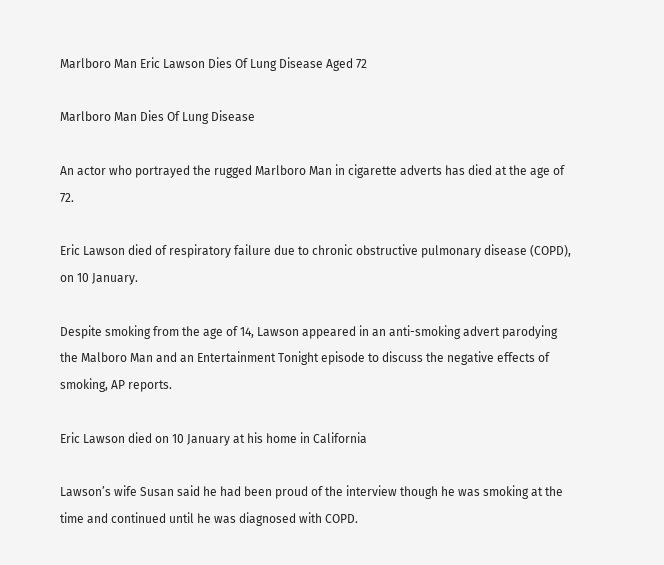Marlboro Man Eric Lawson Dies Of Lung Disease Aged 72

Marlboro Man Dies Of Lung Disease

An actor who portrayed the rugged Marlboro Man in cigarette adverts has died at the age of 72.

Eric Lawson died of respiratory failure due to chronic obstructive pulmonary disease (COPD), on 10 January.

Despite smoking from the age of 14, Lawson appeared in an anti-smoking advert parodying the Malboro Man and an Entertainment Tonight episode to discuss the negative effects of smoking, AP reports.

Eric Lawson died on 10 January at his home in California

Lawson’s wife Susan said he had been proud of the interview though he was smoking at the time and continued until he was diagnosed with COPD.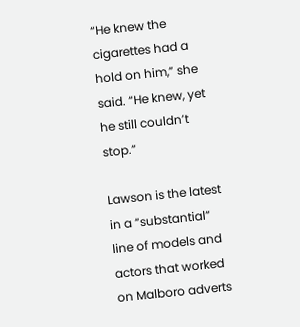“He knew the cigarettes had a hold on him,” she said. “He knew, yet he still couldn’t stop.”

Lawson is the latest in a “substantial” line of models and actors that worked on Malboro adverts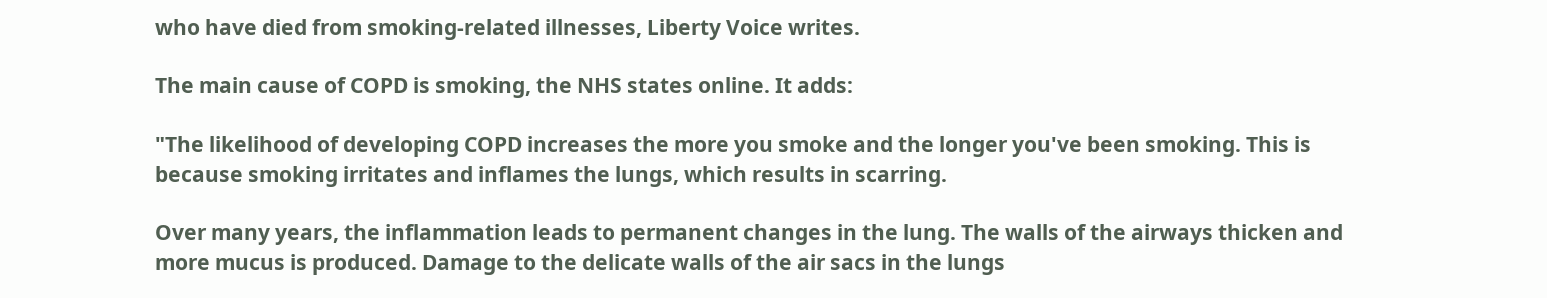who have died from smoking-related illnesses, Liberty Voice writes.

The main cause of COPD is smoking, the NHS states online. It adds:

"The likelihood of developing COPD increases the more you smoke and the longer you've been smoking. This is because smoking irritates and inflames the lungs, which results in scarring.

Over many years, the inflammation leads to permanent changes in the lung. The walls of the airways thicken and more mucus is produced. Damage to the delicate walls of the air sacs in the lungs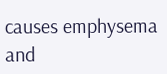causes emphysema and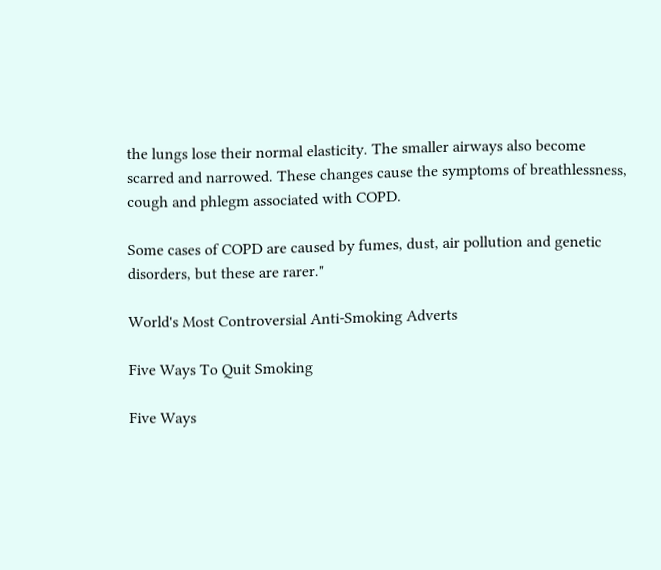the lungs lose their normal elasticity. The smaller airways also become scarred and narrowed. These changes cause the symptoms of breathlessness, cough and phlegm associated with COPD.

Some cases of COPD are caused by fumes, dust, air pollution and genetic disorders, but these are rarer."

World's Most Controversial Anti-Smoking Adverts

Five Ways To Quit Smoking

Five Ways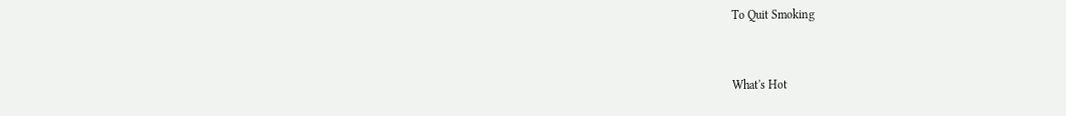To Quit Smoking


What's Hot